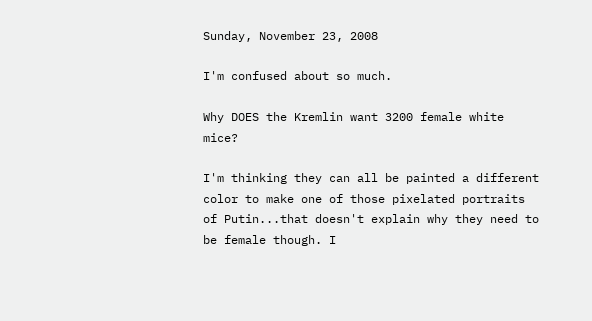Sunday, November 23, 2008

I'm confused about so much.

Why DOES the Kremlin want 3200 female white mice?

I'm thinking they can all be painted a different color to make one of those pixelated portraits of Putin...that doesn't explain why they need to be female though. I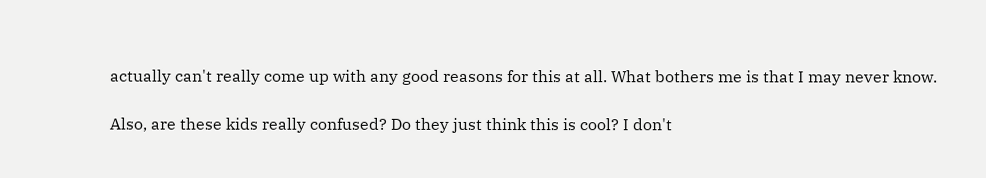actually can't really come up with any good reasons for this at all. What bothers me is that I may never know.

Also, are these kids really confused? Do they just think this is cool? I don't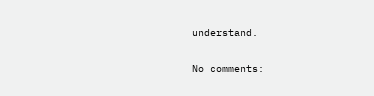understand.

No comments: